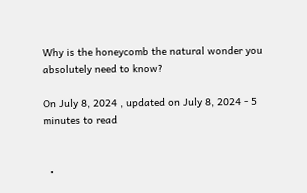Why is the honeycomb the natural wonder you absolutely need to know?

On July 8, 2024 , updated on July 8, 2024 - 5 minutes to read


  •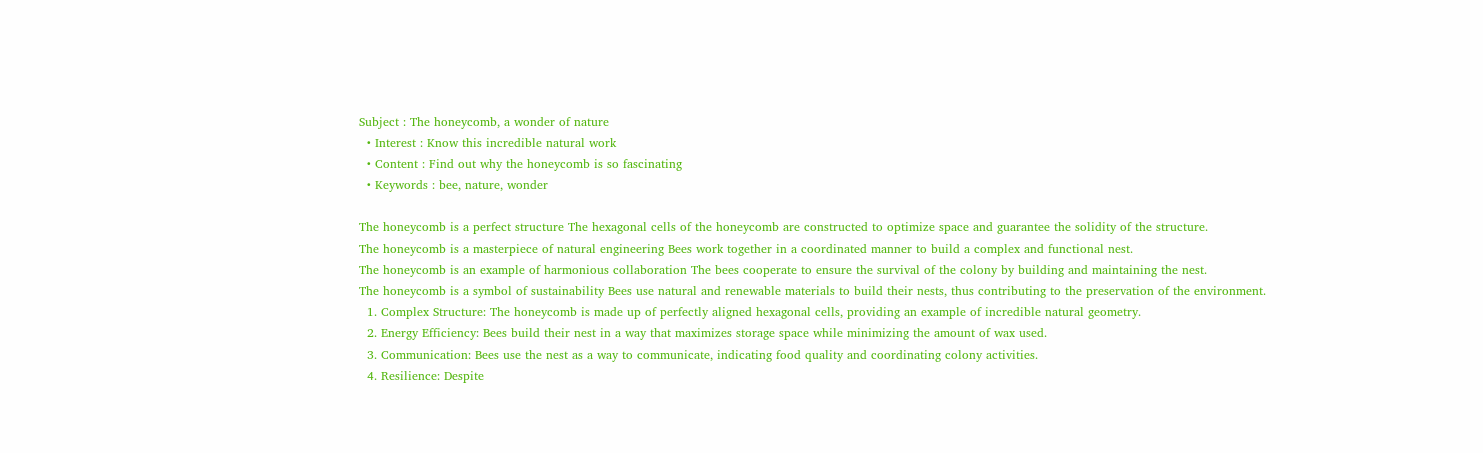Subject : The honeycomb, a wonder of nature
  • Interest : Know this incredible natural work
  • Content : Find out why the honeycomb is so fascinating
  • Keywords : bee, nature, wonder

The honeycomb is a perfect structure The hexagonal cells of the honeycomb are constructed to optimize space and guarantee the solidity of the structure.
The honeycomb is a masterpiece of natural engineering Bees work together in a coordinated manner to build a complex and functional nest.
The honeycomb is an example of harmonious collaboration The bees cooperate to ensure the survival of the colony by building and maintaining the nest.
The honeycomb is a symbol of sustainability Bees use natural and renewable materials to build their nests, thus contributing to the preservation of the environment.
  1. Complex Structure: The honeycomb is made up of perfectly aligned hexagonal cells, providing an example of incredible natural geometry.
  2. Energy Efficiency: Bees build their nest in a way that maximizes storage space while minimizing the amount of wax used.
  3. Communication: Bees use the nest as a way to communicate, indicating food quality and coordinating colony activities.
  4. Resilience: Despite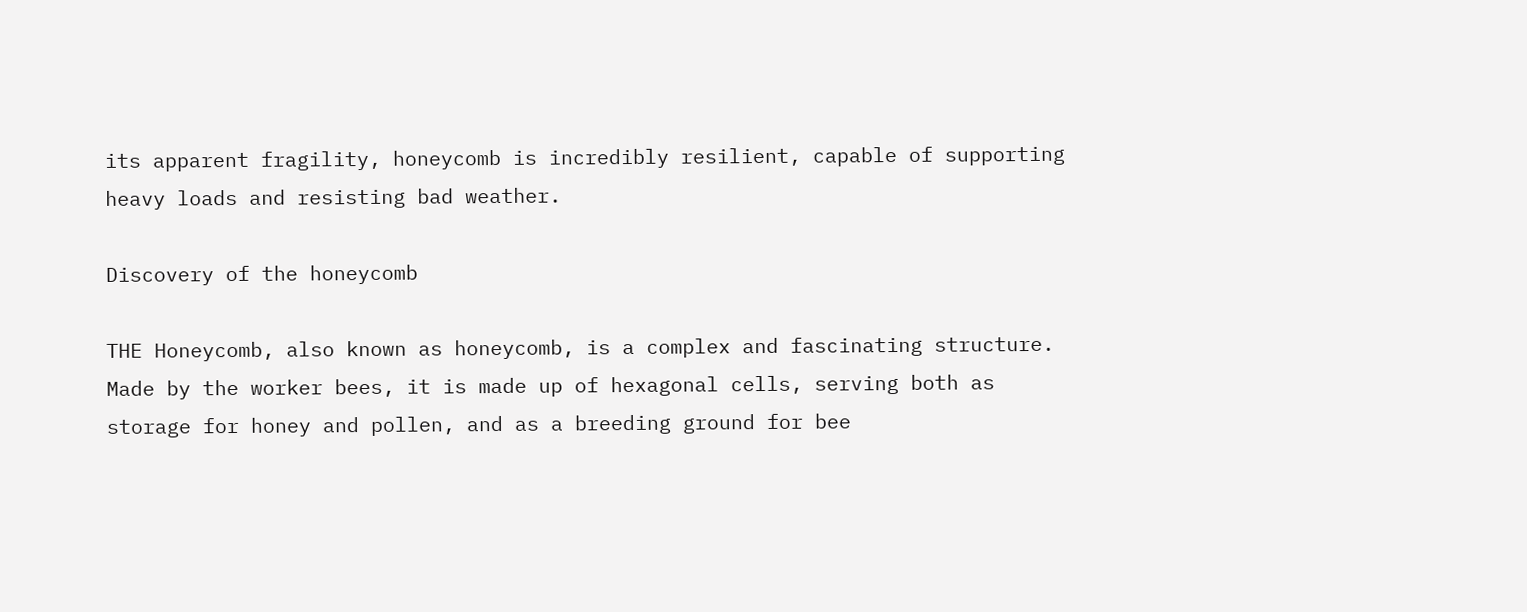its apparent fragility, honeycomb is incredibly resilient, capable of supporting heavy loads and resisting bad weather.

Discovery of the honeycomb

THE Honeycomb, also known as honeycomb, is a complex and fascinating structure. Made by the worker bees, it is made up of hexagonal cells, serving both as storage for honey and pollen, and as a breeding ground for bee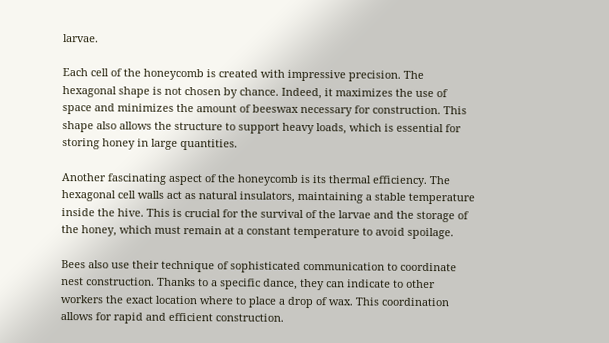larvae.

Each cell of the honeycomb is created with impressive precision. The hexagonal shape is not chosen by chance. Indeed, it maximizes the use of space and minimizes the amount of beeswax necessary for construction. This shape also allows the structure to support heavy loads, which is essential for storing honey in large quantities.

Another fascinating aspect of the honeycomb is its thermal efficiency. The hexagonal cell walls act as natural insulators, maintaining a stable temperature inside the hive. This is crucial for the survival of the larvae and the storage of the honey, which must remain at a constant temperature to avoid spoilage.

Bees also use their technique of sophisticated communication to coordinate nest construction. Thanks to a specific dance, they can indicate to other workers the exact location where to place a drop of wax. This coordination allows for rapid and efficient construction.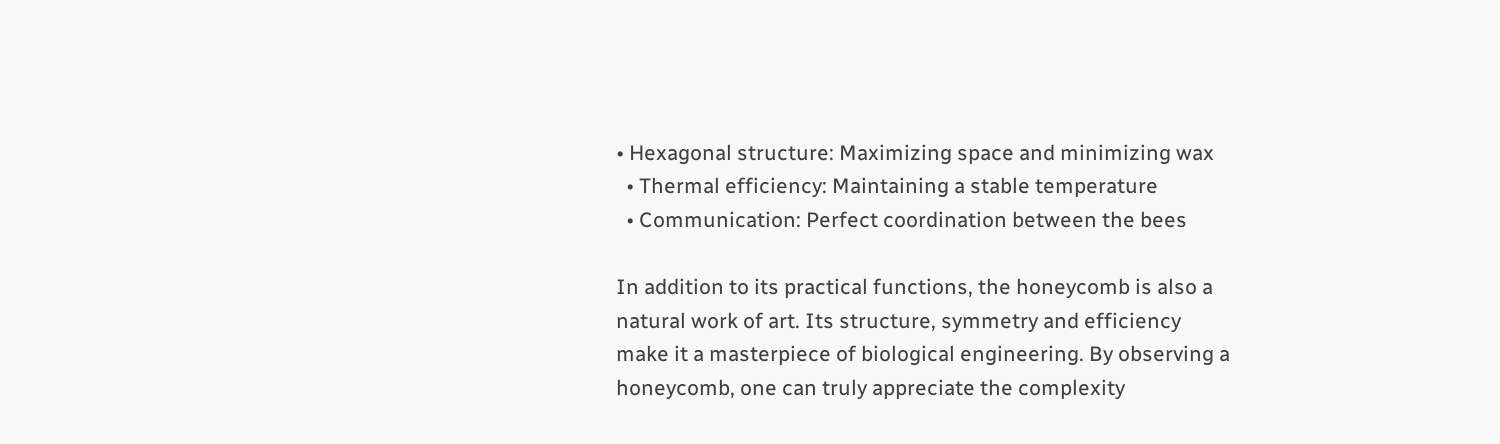• Hexagonal structure: Maximizing space and minimizing wax
  • Thermal efficiency: Maintaining a stable temperature
  • Communication: Perfect coordination between the bees

In addition to its practical functions, the honeycomb is also a natural work of art. Its structure, symmetry and efficiency make it a masterpiece of biological engineering. By observing a honeycomb, one can truly appreciate the complexity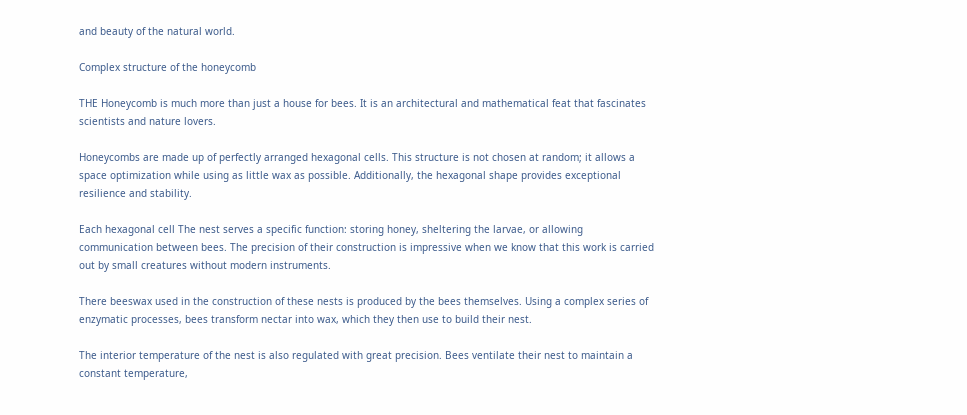and beauty of the natural world.

Complex structure of the honeycomb

THE Honeycomb is much more than just a house for bees. It is an architectural and mathematical feat that fascinates scientists and nature lovers.

Honeycombs are made up of perfectly arranged hexagonal cells. This structure is not chosen at random; it allows a space optimization while using as little wax as possible. Additionally, the hexagonal shape provides exceptional resilience and stability.

Each hexagonal cell The nest serves a specific function: storing honey, sheltering the larvae, or allowing communication between bees. The precision of their construction is impressive when we know that this work is carried out by small creatures without modern instruments.

There beeswax used in the construction of these nests is produced by the bees themselves. Using a complex series of enzymatic processes, bees transform nectar into wax, which they then use to build their nest.

The interior temperature of the nest is also regulated with great precision. Bees ventilate their nest to maintain a constant temperature,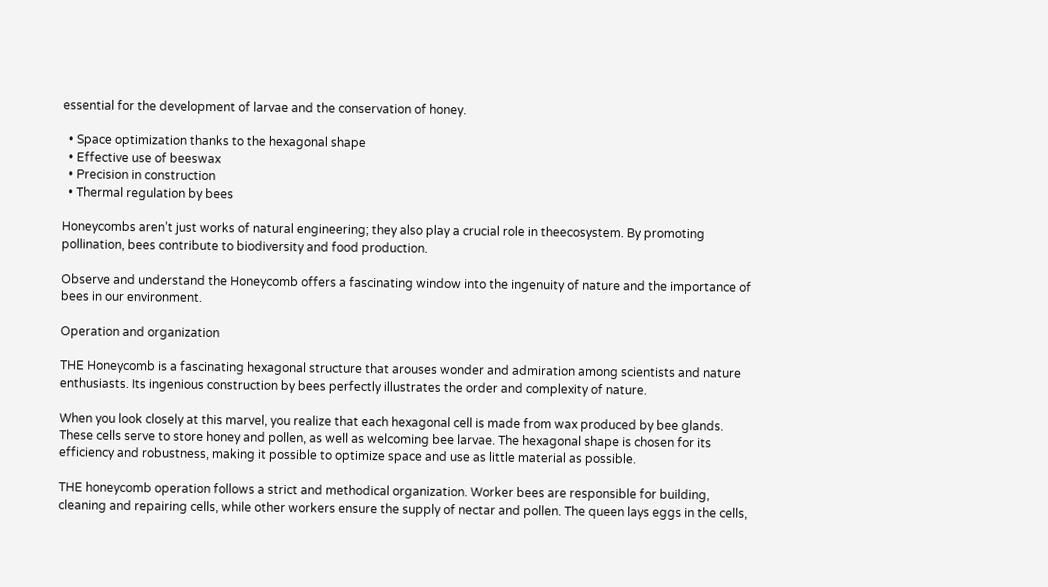essential for the development of larvae and the conservation of honey.

  • Space optimization thanks to the hexagonal shape
  • Effective use of beeswax
  • Precision in construction
  • Thermal regulation by bees

Honeycombs aren’t just works of natural engineering; they also play a crucial role in theecosystem. By promoting pollination, bees contribute to biodiversity and food production.

Observe and understand the Honeycomb offers a fascinating window into the ingenuity of nature and the importance of bees in our environment.

Operation and organization

THE Honeycomb is a fascinating hexagonal structure that arouses wonder and admiration among scientists and nature enthusiasts. Its ingenious construction by bees perfectly illustrates the order and complexity of nature.

When you look closely at this marvel, you realize that each hexagonal cell is made from wax produced by bee glands. These cells serve to store honey and pollen, as well as welcoming bee larvae. The hexagonal shape is chosen for its efficiency and robustness, making it possible to optimize space and use as little material as possible.

THE honeycomb operation follows a strict and methodical organization. Worker bees are responsible for building, cleaning and repairing cells, while other workers ensure the supply of nectar and pollen. The queen lays eggs in the cells,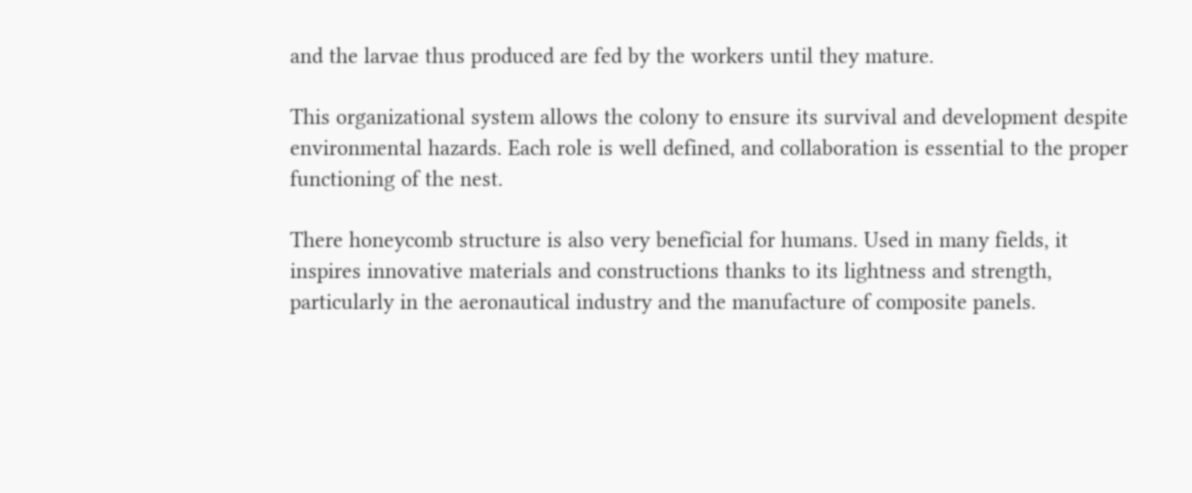and the larvae thus produced are fed by the workers until they mature.

This organizational system allows the colony to ensure its survival and development despite environmental hazards. Each role is well defined, and collaboration is essential to the proper functioning of the nest.

There honeycomb structure is also very beneficial for humans. Used in many fields, it inspires innovative materials and constructions thanks to its lightness and strength, particularly in the aeronautical industry and the manufacture of composite panels.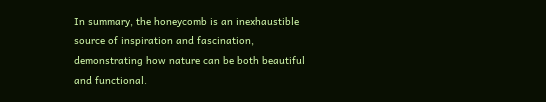In summary, the honeycomb is an inexhaustible source of inspiration and fascination, demonstrating how nature can be both beautiful and functional.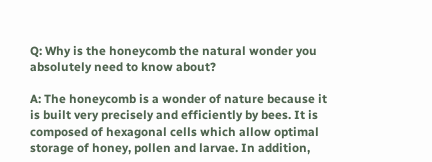Q: Why is the honeycomb the natural wonder you absolutely need to know about?

A: The honeycomb is a wonder of nature because it is built very precisely and efficiently by bees. It is composed of hexagonal cells which allow optimal storage of honey, pollen and larvae. In addition,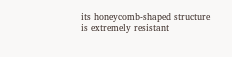its honeycomb-shaped structure is extremely resistant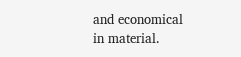and economical in material.